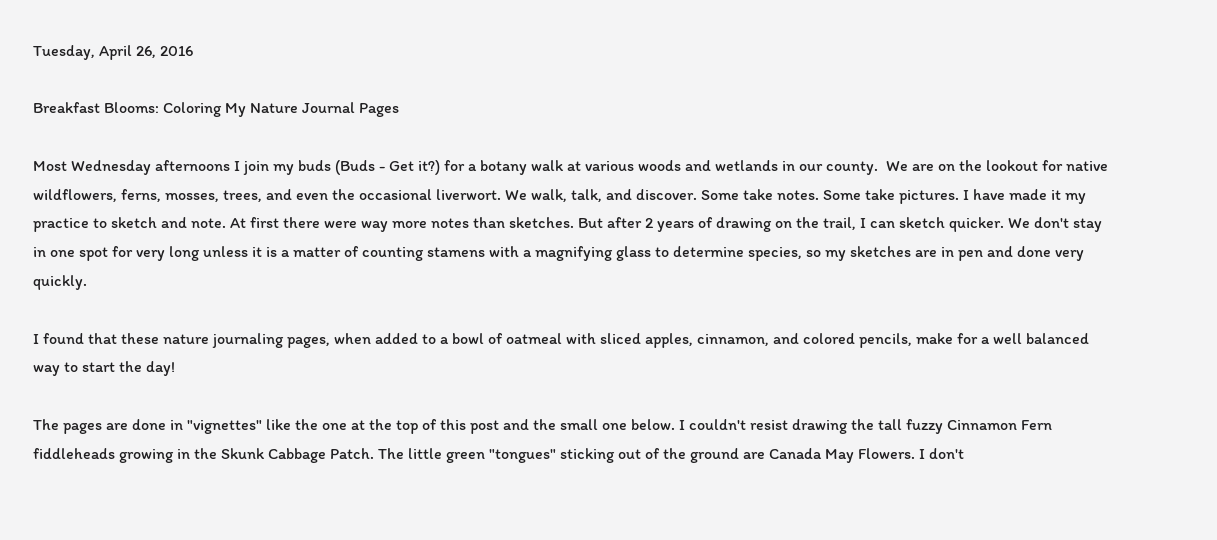Tuesday, April 26, 2016

Breakfast Blooms: Coloring My Nature Journal Pages

Most Wednesday afternoons I join my buds (Buds - Get it?) for a botany walk at various woods and wetlands in our county.  We are on the lookout for native wildflowers, ferns, mosses, trees, and even the occasional liverwort. We walk, talk, and discover. Some take notes. Some take pictures. I have made it my practice to sketch and note. At first there were way more notes than sketches. But after 2 years of drawing on the trail, I can sketch quicker. We don't stay in one spot for very long unless it is a matter of counting stamens with a magnifying glass to determine species, so my sketches are in pen and done very quickly.

I found that these nature journaling pages, when added to a bowl of oatmeal with sliced apples, cinnamon, and colored pencils, make for a well balanced way to start the day!

The pages are done in "vignettes" like the one at the top of this post and the small one below. I couldn't resist drawing the tall fuzzy Cinnamon Fern fiddleheads growing in the Skunk Cabbage Patch. The little green "tongues" sticking out of the ground are Canada May Flowers. I don't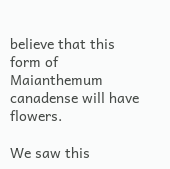believe that this form of Maianthemum canadense will have flowers.

We saw this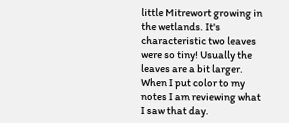little Mitrewort growing in the wetlands. It's characteristic two leaves were so tiny! Usually the leaves are a bit larger. When I put color to my notes I am reviewing what I saw that day.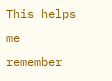This helps me remember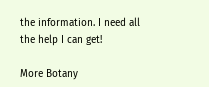the information. I need all the help I can get!

More Botany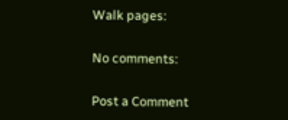Walk pages:

No comments:

Post a Comment